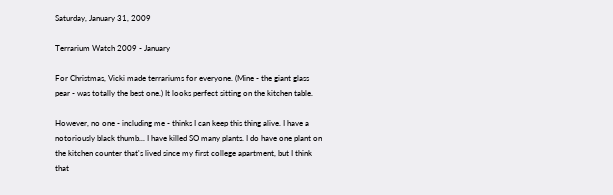Saturday, January 31, 2009

Terrarium Watch 2009 - January

For Christmas, Vicki made terrariums for everyone. (Mine - the giant glass pear - was totally the best one.) It looks perfect sitting on the kitchen table.

However, no one - including me - thinks I can keep this thing alive. I have a notoriously black thumb... I have killed SO many plants. I do have one plant on the kitchen counter that's lived since my first college apartment, but I think that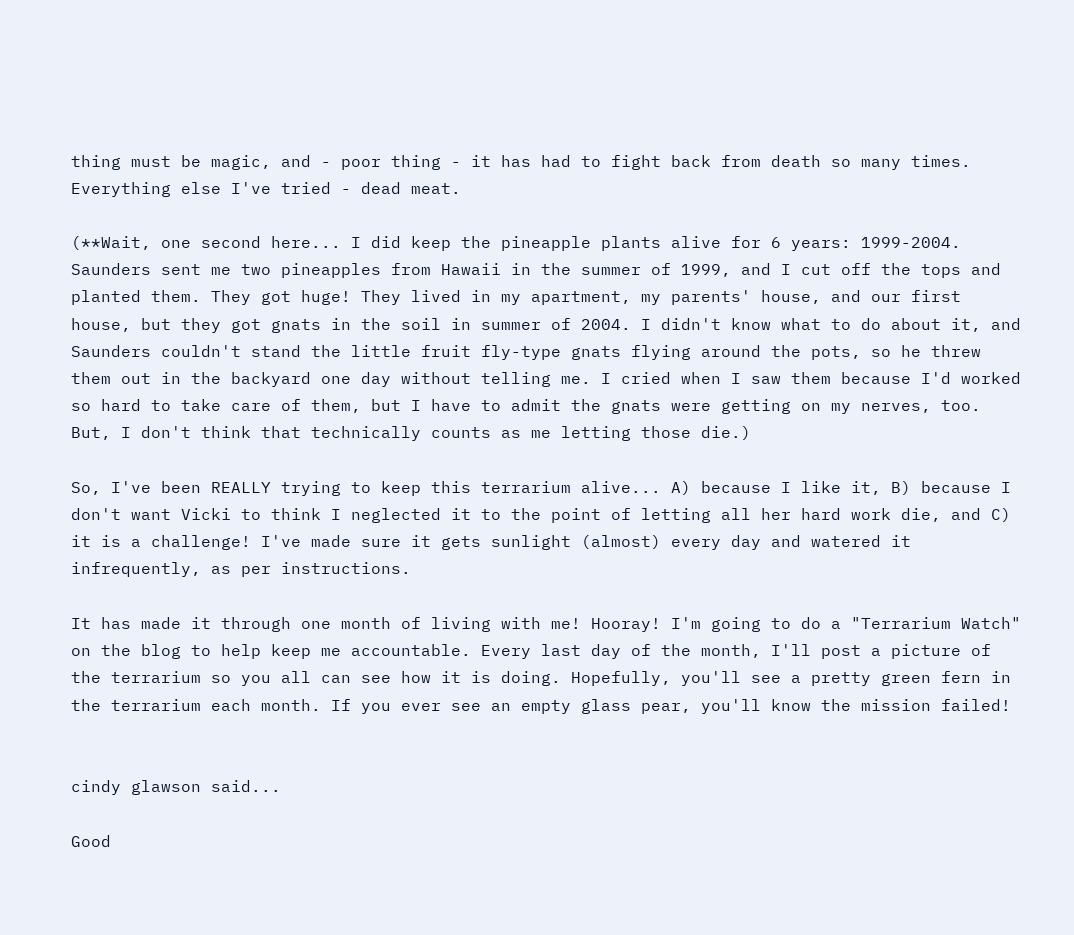thing must be magic, and - poor thing - it has had to fight back from death so many times. Everything else I've tried - dead meat.

(**Wait, one second here... I did keep the pineapple plants alive for 6 years: 1999-2004. Saunders sent me two pineapples from Hawaii in the summer of 1999, and I cut off the tops and planted them. They got huge! They lived in my apartment, my parents' house, and our first house, but they got gnats in the soil in summer of 2004. I didn't know what to do about it, and Saunders couldn't stand the little fruit fly-type gnats flying around the pots, so he threw them out in the backyard one day without telling me. I cried when I saw them because I'd worked so hard to take care of them, but I have to admit the gnats were getting on my nerves, too. But, I don't think that technically counts as me letting those die.)

So, I've been REALLY trying to keep this terrarium alive... A) because I like it, B) because I don't want Vicki to think I neglected it to the point of letting all her hard work die, and C) it is a challenge! I've made sure it gets sunlight (almost) every day and watered it infrequently, as per instructions.

It has made it through one month of living with me! Hooray! I'm going to do a "Terrarium Watch" on the blog to help keep me accountable. Every last day of the month, I'll post a picture of the terrarium so you all can see how it is doing. Hopefully, you'll see a pretty green fern in the terrarium each month. If you ever see an empty glass pear, you'll know the mission failed!


cindy glawson said...

Good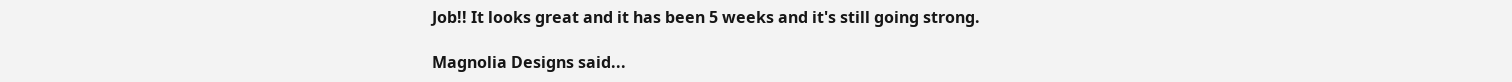Job!! It looks great and it has been 5 weeks and it's still going strong.

Magnolia Designs said...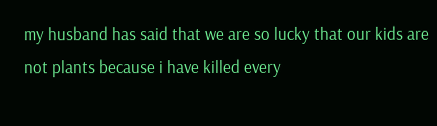my husband has said that we are so lucky that our kids are not plants because i have killed every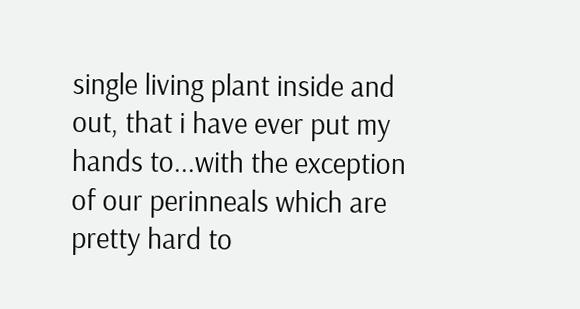single living plant inside and out, that i have ever put my hands to...with the exception of our perinneals which are pretty hard to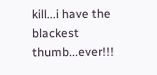kill...i have the blackest thumb...ever!!!